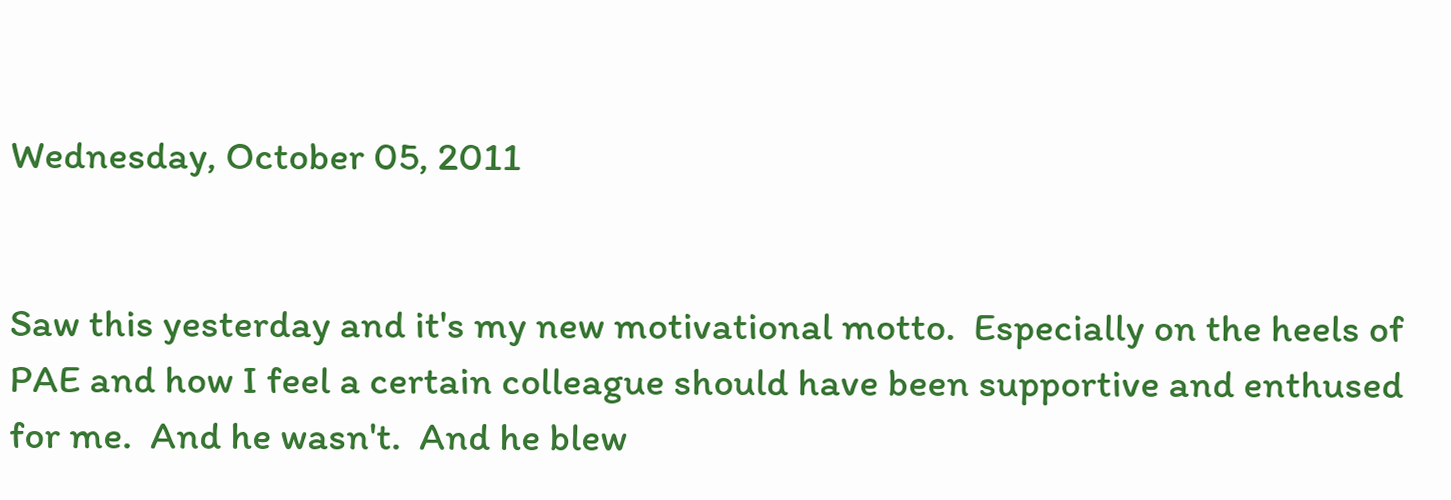Wednesday, October 05, 2011


Saw this yesterday and it's my new motivational motto.  Especially on the heels of PAE and how I feel a certain colleague should have been supportive and enthused for me.  And he wasn't.  And he blew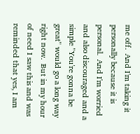me off.  And I'm taking it personally because it is personal.  And I'm worried and also discouraged and a simple "You're gonna be great" would go a long way right now.  But in my hour of need I saw this and was reminded that yes, I am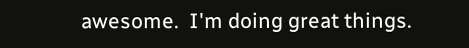awesome.  I'm doing great things.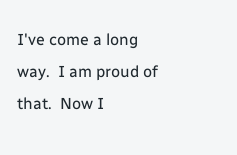I've come a long way.  I am proud of that.  Now I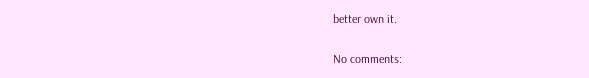better own it.

No comments: